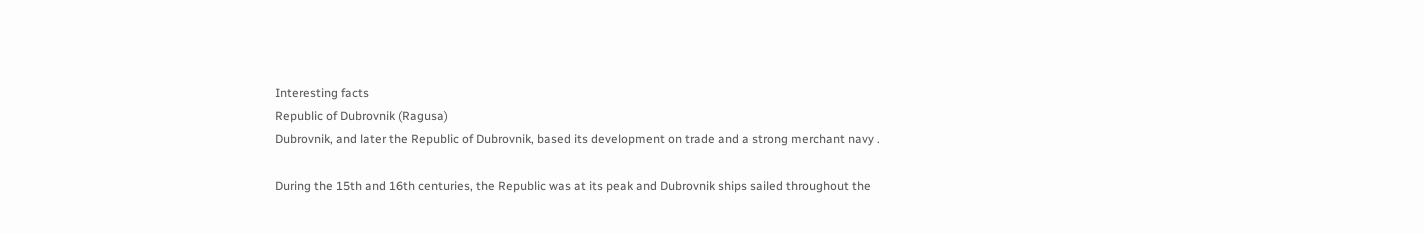Interesting facts
Republic of Dubrovnik (Ragusa)
Dubrovnik, and later the Republic of Dubrovnik, based its development on trade and a strong merchant navy .

During the 15th and 16th centuries, the Republic was at its peak and Dubrovnik ships sailed throughout the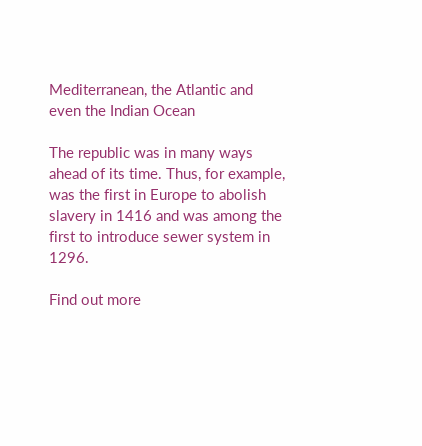Mediterranean, the Atlantic and even the Indian Ocean

The republic was in many ways ahead of its time. Thus, for example, was the first in Europe to abolish slavery in 1416 and was among the first to introduce sewer system in 1296.

Find out more